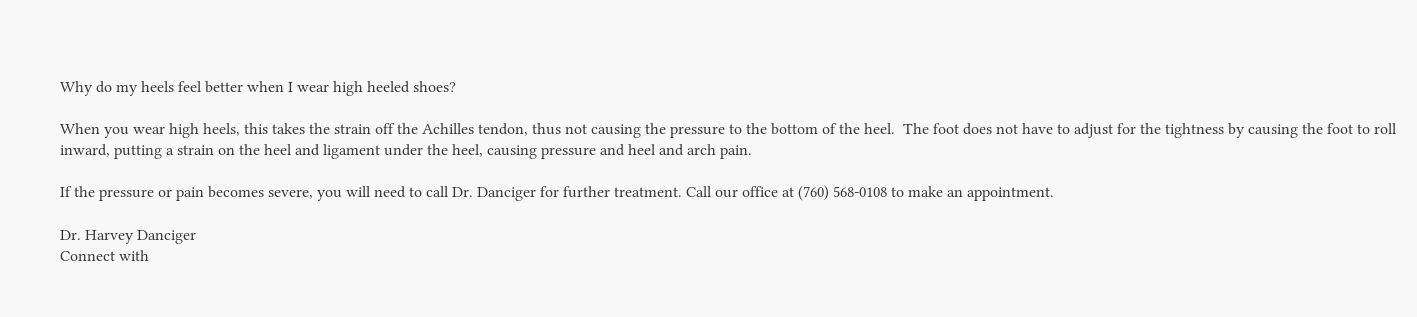Why do my heels feel better when I wear high heeled shoes?

When you wear high heels, this takes the strain off the Achilles tendon, thus not causing the pressure to the bottom of the heel.  The foot does not have to adjust for the tightness by causing the foot to roll inward, putting a strain on the heel and ligament under the heel, causing pressure and heel and arch pain.

If the pressure or pain becomes severe, you will need to call Dr. Danciger for further treatment. Call our office at (760) 568-0108 to make an appointment.

Dr. Harvey Danciger
Connect with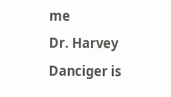me
Dr. Harvey Danciger is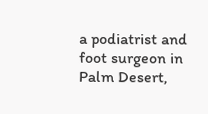a podiatrist and foot surgeon in Palm Desert,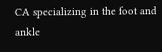CA specializing in the foot and ankle